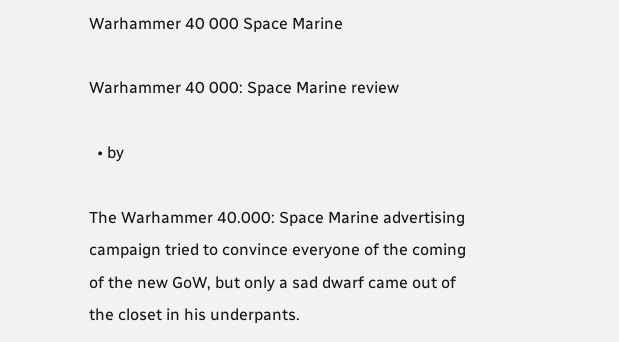Warhammer 40 000 Space Marine

Warhammer 40 000: Space Marine review

  • by

The Warhammer 40.000: Space Marine advertising campaign tried to convince everyone of the coming of the new GoW, but only a sad dwarf came out of the closet in his underpants.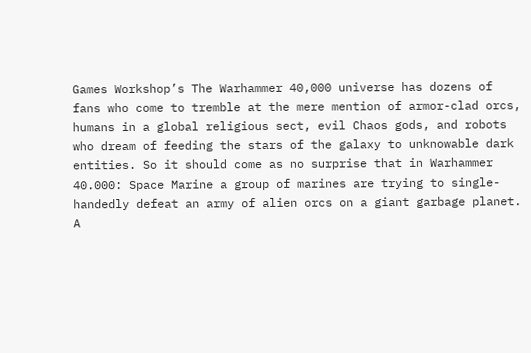Games Workshop’s The Warhammer 40,000 universe has dozens of fans who come to tremble at the mere mention of armor-clad orcs, humans in a global religious sect, evil Chaos gods, and robots who dream of feeding the stars of the galaxy to unknowable dark entities. So it should come as no surprise that in Warhammer 40.000: Space Marine a group of marines are trying to single-handedly defeat an army of alien orcs on a giant garbage planet. A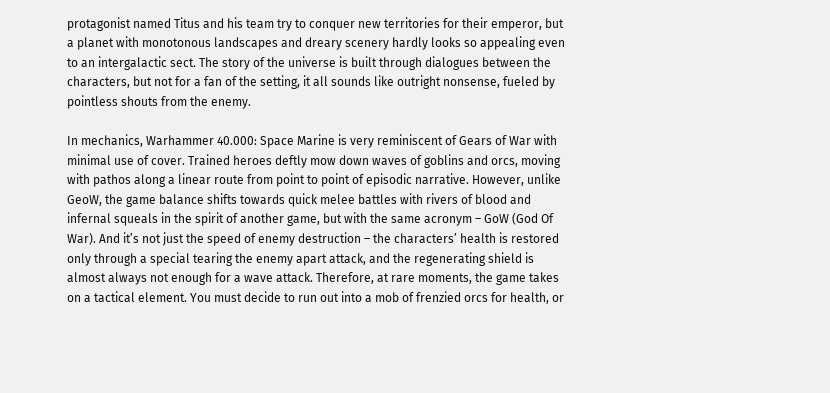protagonist named Titus and his team try to conquer new territories for their emperor, but a planet with monotonous landscapes and dreary scenery hardly looks so appealing even to an intergalactic sect. The story of the universe is built through dialogues between the characters, but not for a fan of the setting, it all sounds like outright nonsense, fueled by pointless shouts from the enemy.

In mechanics, Warhammer 40.000: Space Marine is very reminiscent of Gears of War with minimal use of cover. Trained heroes deftly mow down waves of goblins and orcs, moving with pathos along a linear route from point to point of episodic narrative. However, unlike GeoW, the game balance shifts towards quick melee battles with rivers of blood and infernal squeals in the spirit of another game, but with the same acronym – GoW (God Of War). And it’s not just the speed of enemy destruction – the characters’ health is restored only through a special tearing the enemy apart attack, and the regenerating shield is almost always not enough for a wave attack. Therefore, at rare moments, the game takes on a tactical element. You must decide to run out into a mob of frenzied orcs for health, or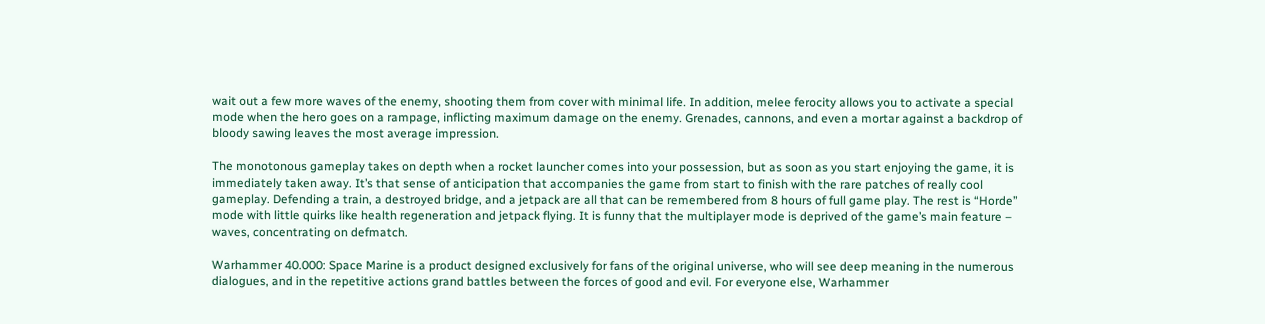wait out a few more waves of the enemy, shooting them from cover with minimal life. In addition, melee ferocity allows you to activate a special mode when the hero goes on a rampage, inflicting maximum damage on the enemy. Grenades, cannons, and even a mortar against a backdrop of bloody sawing leaves the most average impression.

The monotonous gameplay takes on depth when a rocket launcher comes into your possession, but as soon as you start enjoying the game, it is immediately taken away. It’s that sense of anticipation that accompanies the game from start to finish with the rare patches of really cool gameplay. Defending a train, a destroyed bridge, and a jetpack are all that can be remembered from 8 hours of full game play. The rest is “Horde” mode with little quirks like health regeneration and jetpack flying. It is funny that the multiplayer mode is deprived of the game’s main feature – waves, concentrating on defmatch.

Warhammer 40.000: Space Marine is a product designed exclusively for fans of the original universe, who will see deep meaning in the numerous dialogues, and in the repetitive actions grand battles between the forces of good and evil. For everyone else, Warhammer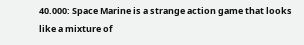40.000: Space Marine is a strange action game that looks like a mixture of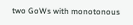two GoWs with monotonous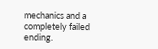mechanics and a completely failed ending.